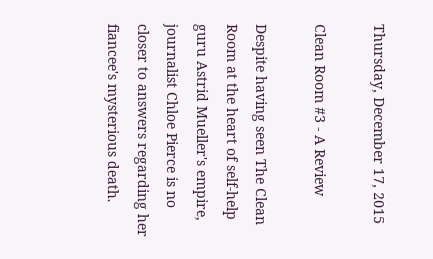Thursday, December 17, 2015

Clean Room #3 - A Review

Despite having seen The Clean Room at the heart of self-help guru Astrid Mueller's empire, journalist Chloe Pierce is no closer to answers regarding her fiancee's mysterious death.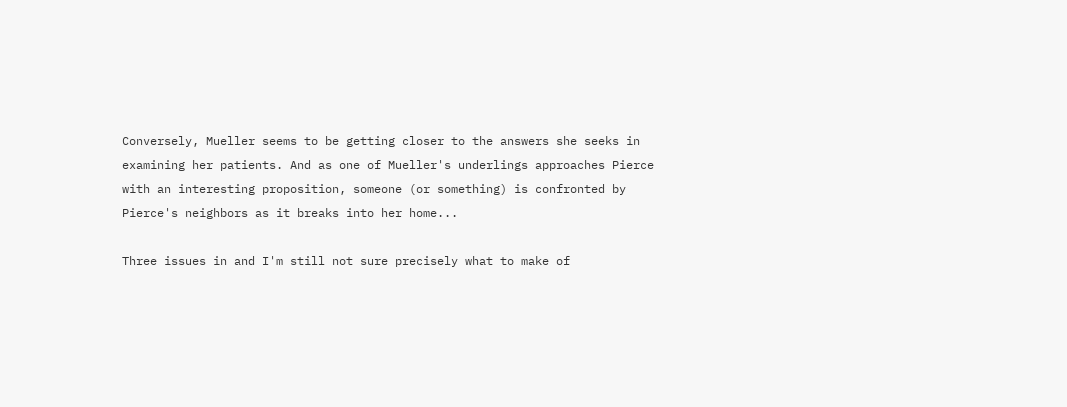Conversely, Mueller seems to be getting closer to the answers she seeks in examining her patients. And as one of Mueller's underlings approaches Pierce with an interesting proposition, someone (or something) is confronted by Pierce's neighbors as it breaks into her home...

Three issues in and I'm still not sure precisely what to make of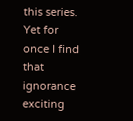this series. Yet for once I find that ignorance exciting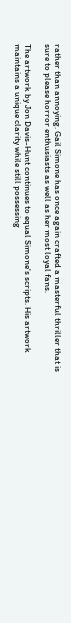rather than annoying. Gail Simone has once again crafted a masterful thriller that is sure to please horror enthusiasts as well as her most loyal fans.

The artwork by Jon Davis-Hunt continues to equal Simone's scripts. His artwork maintains a unique clarity while still possessing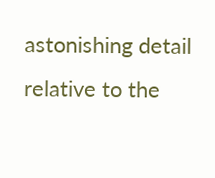astonishing detail relative to the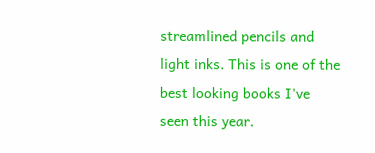streamlined pencils and light inks. This is one of the best looking books I've seen this year.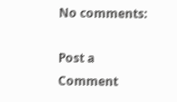No comments:

Post a Comment